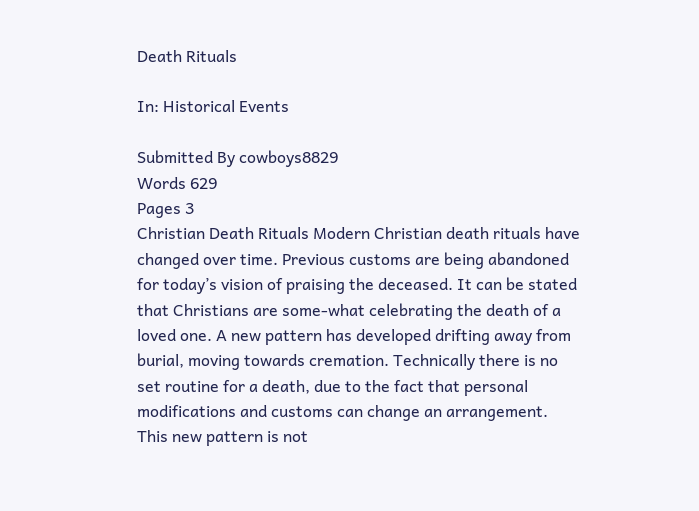Death Rituals

In: Historical Events

Submitted By cowboys8829
Words 629
Pages 3
Christian Death Rituals Modern Christian death rituals have changed over time. Previous customs are being abandoned for today’s vision of praising the deceased. It can be stated that Christians are some-what celebrating the death of a loved one. A new pattern has developed drifting away from burial, moving towards cremation. Technically there is no set routine for a death, due to the fact that personal modifications and customs can change an arrangement. This new pattern is not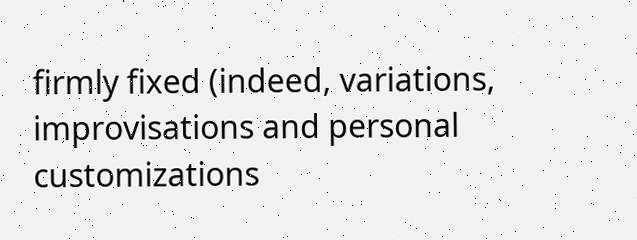firmly fixed (indeed, variations, improvisations and personal customizations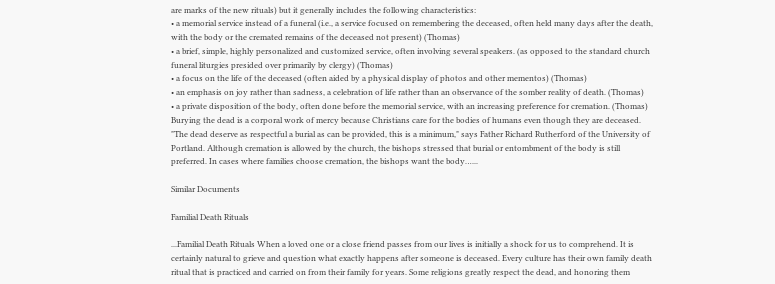are marks of the new rituals) but it generally includes the following characteristics:
• a memorial service instead of a funeral (i.e., a service focused on remembering the deceased, often held many days after the death, with the body or the cremated remains of the deceased not present) (Thomas)
• a brief, simple, highly personalized and customized service, often involving several speakers. (as opposed to the standard church funeral liturgies presided over primarily by clergy) (Thomas)
• a focus on the life of the deceased (often aided by a physical display of photos and other mementos) (Thomas)
• an emphasis on joy rather than sadness, a celebration of life rather than an observance of the somber reality of death. (Thomas)
• a private disposition of the body, often done before the memorial service, with an increasing preference for cremation. (Thomas) Burying the dead is a corporal work of mercy because Christians care for the bodies of humans even though they are deceased. "The dead deserve as respectful a burial as can be provided, this is a minimum," says Father Richard Rutherford of the University of Portland. Although cremation is allowed by the church, the bishops stressed that burial or entombment of the body is still preferred. In cases where families choose cremation, the bishops want the body…...

Similar Documents

Familial Death Rituals

...Familial Death Rituals When a loved one or a close friend passes from our lives is initially a shock for us to comprehend. It is certainly natural to grieve and question what exactly happens after someone is deceased. Every culture has their own family death ritual that is practiced and carried on from their family for years. Some religions greatly respect the dead, and honoring them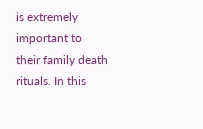is extremely important to their family death rituals. In this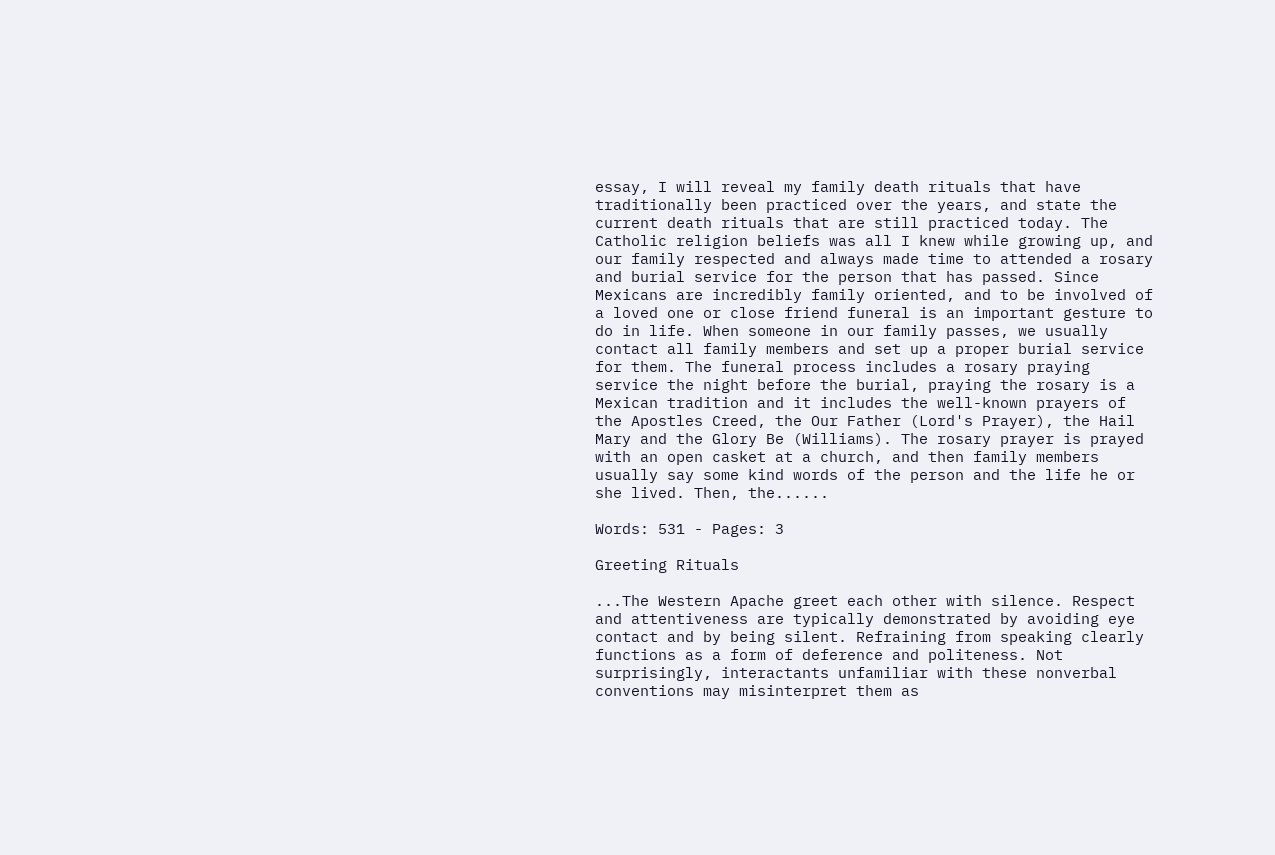essay, I will reveal my family death rituals that have traditionally been practiced over the years, and state the current death rituals that are still practiced today. The Catholic religion beliefs was all I knew while growing up, and our family respected and always made time to attended a rosary and burial service for the person that has passed. Since Mexicans are incredibly family oriented, and to be involved of a loved one or close friend funeral is an important gesture to do in life. When someone in our family passes, we usually contact all family members and set up a proper burial service for them. The funeral process includes a rosary praying service the night before the burial, praying the rosary is a Mexican tradition and it includes the well-known prayers of the Apostles Creed, the Our Father (Lord's Prayer), the Hail Mary and the Glory Be (Williams). The rosary prayer is prayed with an open casket at a church, and then family members usually say some kind words of the person and the life he or she lived. Then, the......

Words: 531 - Pages: 3

Greeting Rituals

...The Western Apache greet each other with silence. Respect and attentiveness are typically demonstrated by avoiding eye contact and by being silent. Refraining from speaking clearly functions as a form of deference and politeness. Not surprisingly, interactants unfamiliar with these nonverbal conventions may misinterpret them as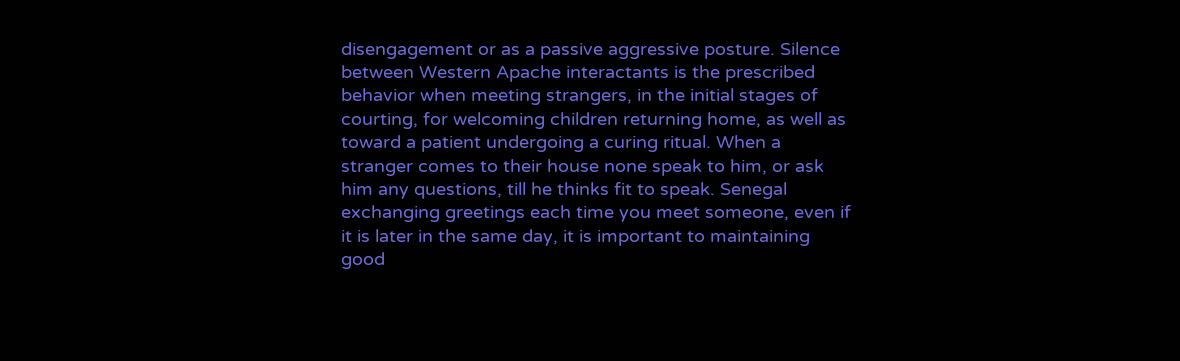disengagement or as a passive aggressive posture. Silence between Western Apache interactants is the prescribed behavior when meeting strangers, in the initial stages of courting, for welcoming children returning home, as well as toward a patient undergoing a curing ritual. When a stranger comes to their house none speak to him, or ask him any questions, till he thinks fit to speak. Senegal exchanging greetings each time you meet someone, even if it is later in the same day, it is important to maintaining good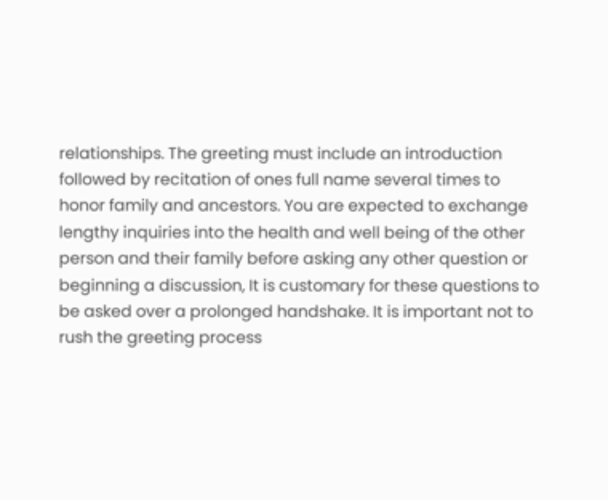relationships. The greeting must include an introduction followed by recitation of ones full name several times to honor family and ancestors. You are expected to exchange lengthy inquiries into the health and well being of the other person and their family before asking any other question or beginning a discussion, It is customary for these questions to be asked over a prolonged handshake. It is important not to rush the greeting process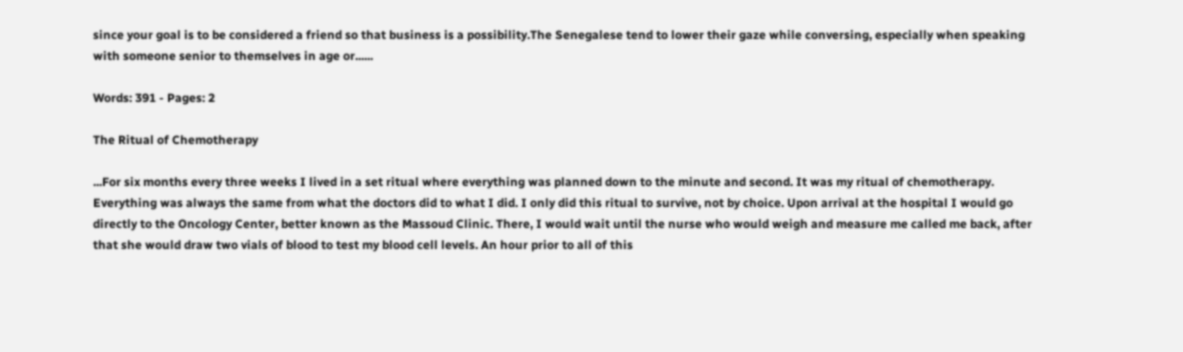since your goal is to be considered a friend so that business is a possibility.The Senegalese tend to lower their gaze while conversing, especially when speaking with someone senior to themselves in age or......

Words: 391 - Pages: 2

The Ritual of Chemotherapy

...For six months every three weeks I lived in a set ritual where everything was planned down to the minute and second. It was my ritual of chemotherapy. Everything was always the same from what the doctors did to what I did. I only did this ritual to survive, not by choice. Upon arrival at the hospital I would go directly to the Oncology Center, better known as the Massoud Clinic. There, I would wait until the nurse who would weigh and measure me called me back, after that she would draw two vials of blood to test my blood cell levels. An hour prior to all of this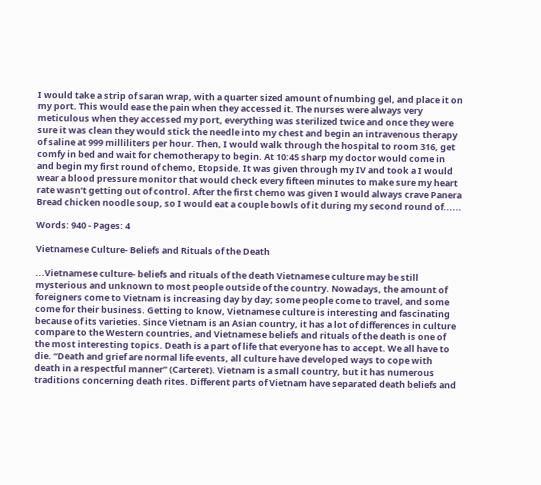I would take a strip of saran wrap, with a quarter sized amount of numbing gel, and place it on my port. This would ease the pain when they accessed it. The nurses were always very meticulous when they accessed my port, everything was sterilized twice and once they were sure it was clean they would stick the needle into my chest and begin an intravenous therapy of saline at 999 milliliters per hour. Then, I would walk through the hospital to room 316, get comfy in bed and wait for chemotherapy to begin. At 10:45 sharp my doctor would come in and begin my first round of chemo, Etopside. It was given through my IV and took a I would wear a blood pressure monitor that would check every fifteen minutes to make sure my heart rate wasn’t getting out of control. After the first chemo was given I would always crave Panera Bread chicken noodle soup, so I would eat a couple bowls of it during my second round of......

Words: 940 - Pages: 4

Vietnamese Culture- Beliefs and Rituals of the Death

...Vietnamese culture- beliefs and rituals of the death Vietnamese culture may be still mysterious and unknown to most people outside of the country. Nowadays, the amount of foreigners come to Vietnam is increasing day by day; some people come to travel, and some come for their business. Getting to know, Vietnamese culture is interesting and fascinating because of its varieties. Since Vietnam is an Asian country, it has a lot of differences in culture compare to the Western countries, and Vietnamese beliefs and rituals of the death is one of the most interesting topics. Death is a part of life that everyone has to accept. We all have to die. “Death and grief are normal life events, all culture have developed ways to cope with death in a respectful manner” (Carteret). Vietnam is a small country, but it has numerous traditions concerning death rites. Different parts of Vietnam have separated death beliefs and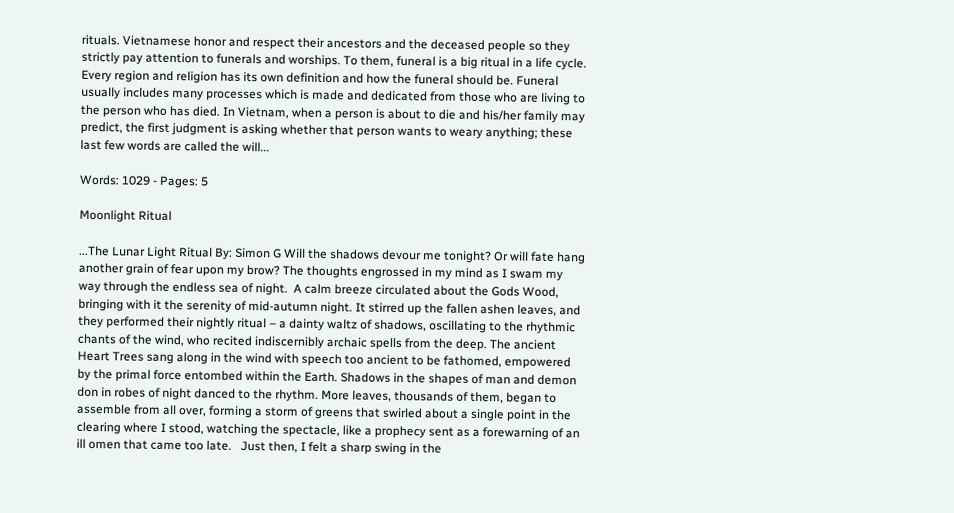rituals. Vietnamese honor and respect their ancestors and the deceased people so they strictly pay attention to funerals and worships. To them, funeral is a big ritual in a life cycle. Every region and religion has its own definition and how the funeral should be. Funeral usually includes many processes which is made and dedicated from those who are living to the person who has died. In Vietnam, when a person is about to die and his/her family may predict, the first judgment is asking whether that person wants to weary anything; these last few words are called the will...

Words: 1029 - Pages: 5

Moonlight Ritual

...The Lunar Light Ritual By: Simon G Will the shadows devour me tonight? Or will fate hang another grain of fear upon my brow? The thoughts engrossed in my mind as I swam my way through the endless sea of night.  A calm breeze circulated about the Gods Wood, bringing with it the serenity of mid-autumn night. It stirred up the fallen ashen leaves, and they performed their nightly ritual – a dainty waltz of shadows, oscillating to the rhythmic chants of the wind, who recited indiscernibly archaic spells from the deep. The ancient Heart Trees sang along in the wind with speech too ancient to be fathomed, empowered by the primal force entombed within the Earth. Shadows in the shapes of man and demon don in robes of night danced to the rhythm. More leaves, thousands of them, began to assemble from all over, forming a storm of greens that swirled about a single point in the clearing where I stood, watching the spectacle, like a prophecy sent as a forewarning of an ill omen that came too late.   Just then, I felt a sharp swing in the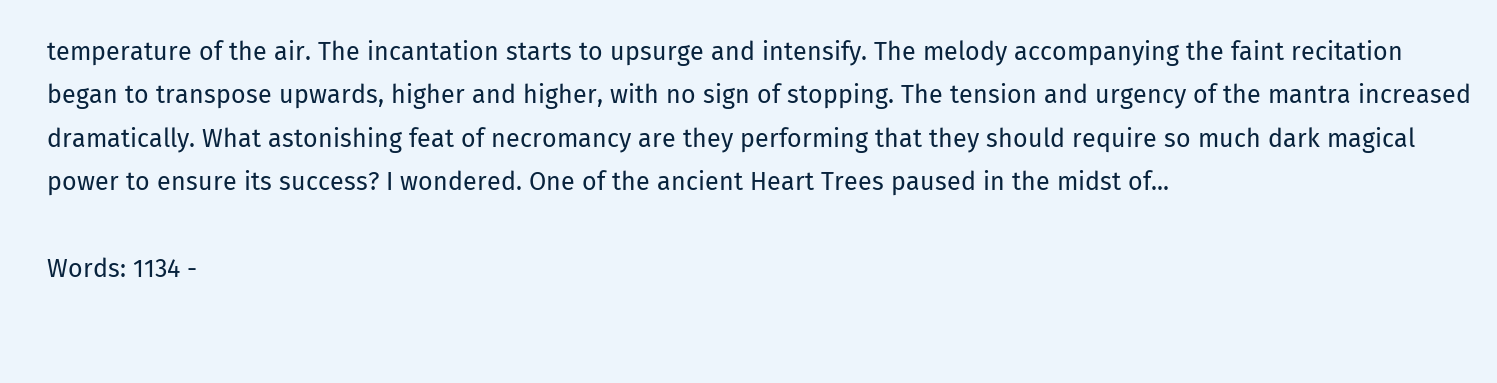temperature of the air. The incantation starts to upsurge and intensify. The melody accompanying the faint recitation began to transpose upwards, higher and higher, with no sign of stopping. The tension and urgency of the mantra increased dramatically. What astonishing feat of necromancy are they performing that they should require so much dark magical power to ensure its success? I wondered. One of the ancient Heart Trees paused in the midst of...

Words: 1134 -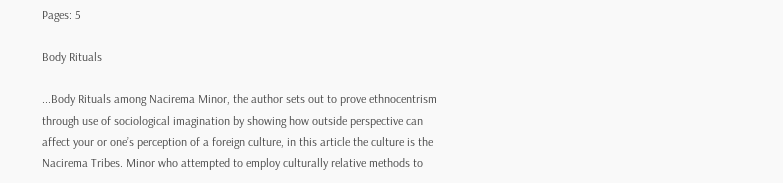Pages: 5

Body Rituals

...Body Rituals among Nacirema Minor, the author sets out to prove ethnocentrism through use of sociological imagination by showing how outside perspective can affect your or one’s perception of a foreign culture, in this article the culture is the Nacirema Tribes. Minor who attempted to employ culturally relative methods to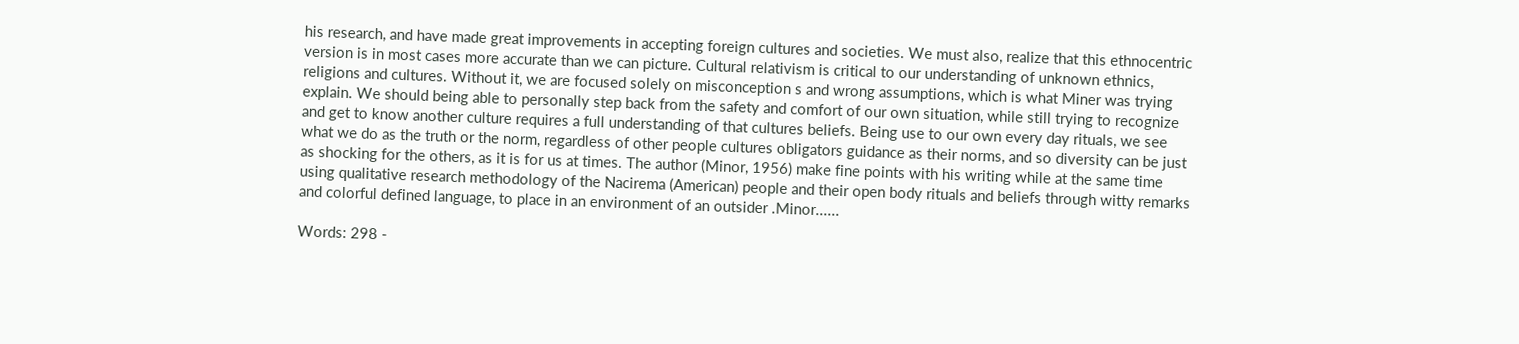his research, and have made great improvements in accepting foreign cultures and societies. We must also, realize that this ethnocentric version is in most cases more accurate than we can picture. Cultural relativism is critical to our understanding of unknown ethnics, religions and cultures. Without it, we are focused solely on misconception s and wrong assumptions, which is what Miner was trying explain. We should being able to personally step back from the safety and comfort of our own situation, while still trying to recognize and get to know another culture requires a full understanding of that cultures beliefs. Being use to our own every day rituals, we see what we do as the truth or the norm, regardless of other people cultures obligators guidance as their norms, and so diversity can be just as shocking for the others, as it is for us at times. The author (Minor, 1956) make fine points with his writing while at the same time using qualitative research methodology of the Nacirema (American) people and their open body rituals and beliefs through witty remarks and colorful defined language, to place in an environment of an outsider .Minor......

Words: 298 -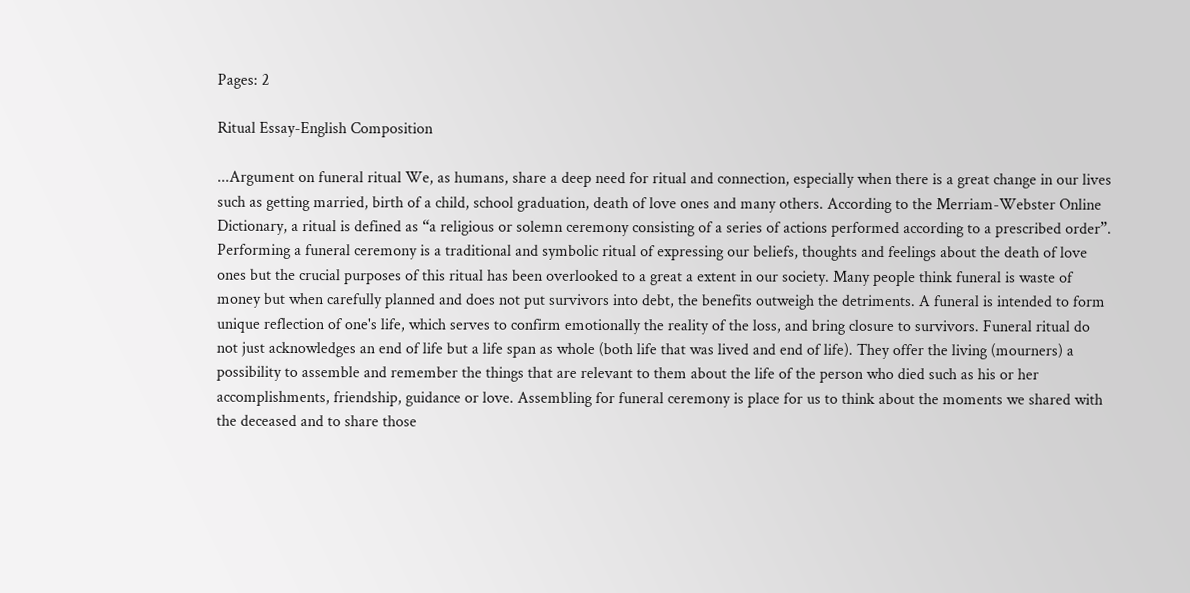Pages: 2

Ritual Essay-English Composition

...Argument on funeral ritual We, as humans, share a deep need for ritual and connection, especially when there is a great change in our lives such as getting married, birth of a child, school graduation, death of love ones and many others. According to the Merriam-Webster Online Dictionary, a ritual is defined as “a religious or solemn ceremony consisting of a series of actions performed according to a prescribed order”. Performing a funeral ceremony is a traditional and symbolic ritual of expressing our beliefs, thoughts and feelings about the death of love ones but the crucial purposes of this ritual has been overlooked to a great a extent in our society. Many people think funeral is waste of money but when carefully planned and does not put survivors into debt, the benefits outweigh the detriments. A funeral is intended to form unique reflection of one's life, which serves to confirm emotionally the reality of the loss, and bring closure to survivors. Funeral ritual do not just acknowledges an end of life but a life span as whole (both life that was lived and end of life). They offer the living (mourners) a possibility to assemble and remember the things that are relevant to them about the life of the person who died such as his or her accomplishments, friendship, guidance or love. Assembling for funeral ceremony is place for us to think about the moments we shared with the deceased and to share those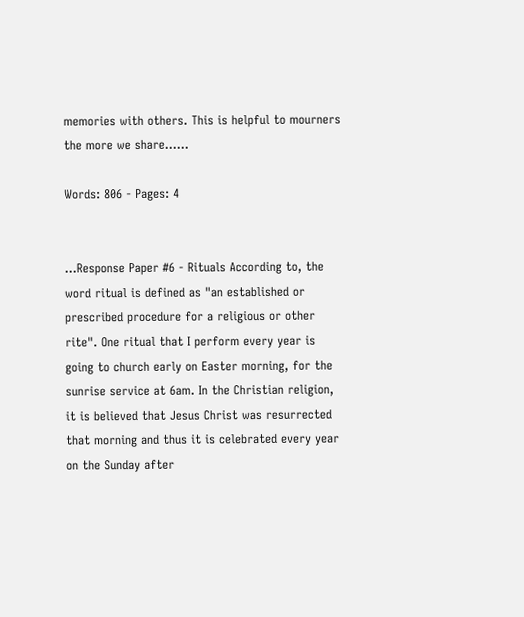memories with others. This is helpful to mourners the more we share......

Words: 806 - Pages: 4


...Response Paper #6 - Rituals According to, the word ritual is defined as "an established or prescribed procedure for a religious or other rite". One ritual that I perform every year is going to church early on Easter morning, for the sunrise service at 6am. In the Christian religion, it is believed that Jesus Christ was resurrected that morning and thus it is celebrated every year on the Sunday after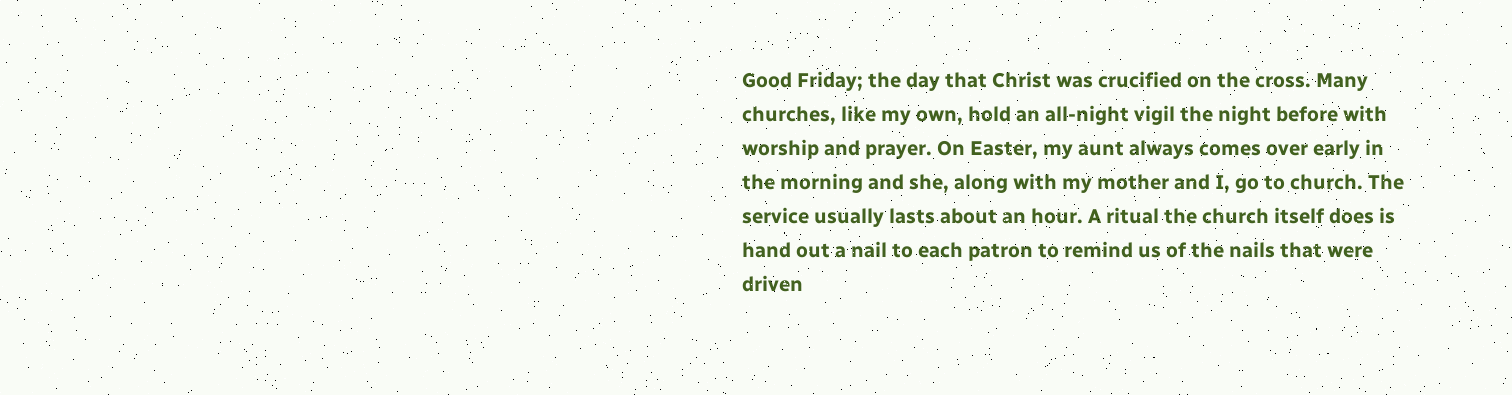Good Friday; the day that Christ was crucified on the cross. Many churches, like my own, hold an all-night vigil the night before with worship and prayer. On Easter, my aunt always comes over early in the morning and she, along with my mother and I, go to church. The service usually lasts about an hour. A ritual the church itself does is hand out a nail to each patron to remind us of the nails that were driven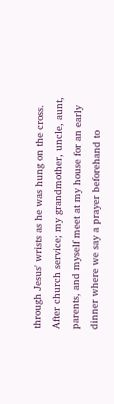through Jesus' wrists as he was hung on the cross. After church service; my grandmother, uncle, aunt, parents, and myself meet at my house for an early dinner where we say a prayer beforehand to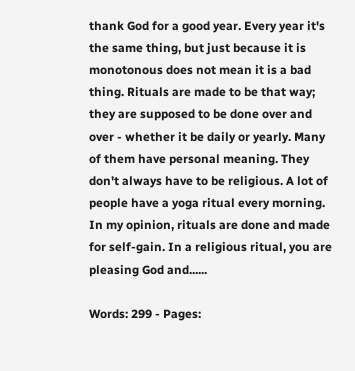thank God for a good year. Every year it's the same thing, but just because it is monotonous does not mean it is a bad thing. Rituals are made to be that way; they are supposed to be done over and over - whether it be daily or yearly. Many of them have personal meaning. They don't always have to be religious. A lot of people have a yoga ritual every morning. In my opinion, rituals are done and made for self-gain. In a religious ritual, you are pleasing God and......

Words: 299 - Pages: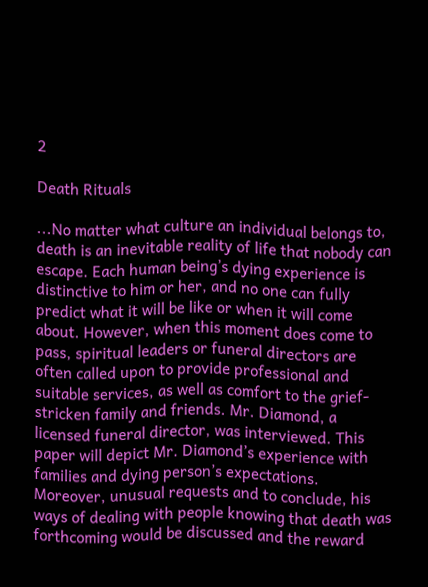2

Death Rituals

...No matter what culture an individual belongs to, death is an inevitable reality of life that nobody can escape. Each human being’s dying experience is distinctive to him or her, and no one can fully predict what it will be like or when it will come about. However, when this moment does come to pass, spiritual leaders or funeral directors are often called upon to provide professional and suitable services, as well as comfort to the grief-stricken family and friends. Mr. Diamond, a licensed funeral director, was interviewed. This paper will depict Mr. Diamond’s experience with families and dying person’s expectations. Moreover, unusual requests and to conclude, his ways of dealing with people knowing that death was forthcoming would be discussed and the reward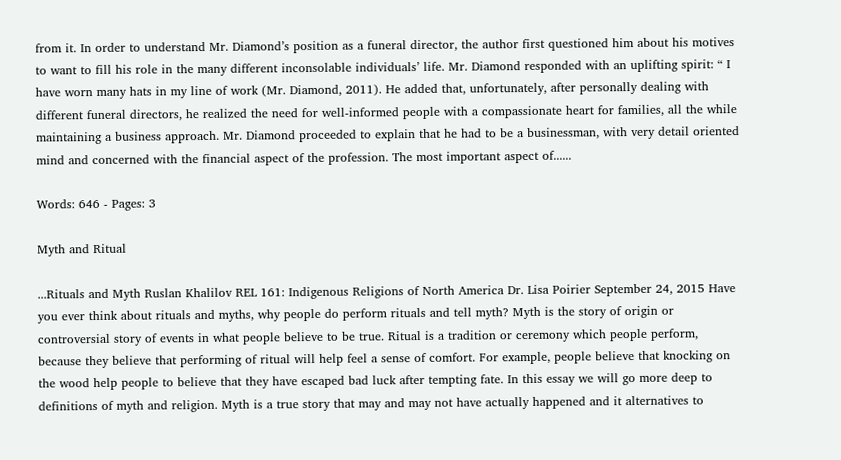from it. In order to understand Mr. Diamond’s position as a funeral director, the author first questioned him about his motives to want to fill his role in the many different inconsolable individuals’ life. Mr. Diamond responded with an uplifting spirit: “ I have worn many hats in my line of work (Mr. Diamond, 2011). He added that, unfortunately, after personally dealing with different funeral directors, he realized the need for well-informed people with a compassionate heart for families, all the while maintaining a business approach. Mr. Diamond proceeded to explain that he had to be a businessman, with very detail oriented mind and concerned with the financial aspect of the profession. The most important aspect of......

Words: 646 - Pages: 3

Myth and Ritual

...Rituals and Myth Ruslan Khalilov REL 161: Indigenous Religions of North America Dr. Lisa Poirier September 24, 2015 Have you ever think about rituals and myths, why people do perform rituals and tell myth? Myth is the story of origin or controversial story of events in what people believe to be true. Ritual is a tradition or ceremony which people perform, because they believe that performing of ritual will help feel a sense of comfort. For example, people believe that knocking on the wood help people to believe that they have escaped bad luck after tempting fate. In this essay we will go more deep to definitions of myth and religion. Myth is a true story that may and may not have actually happened and it alternatives to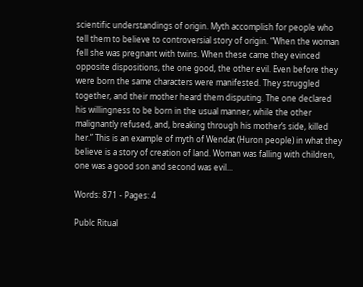scientific understandings of origin. Myth accomplish for people who tell them to believe to controversial story of origin. “When the woman fell she was pregnant with twins. When these came they evinced opposite dispositions, the one good, the other evil. Even before they were born the same characters were manifested. They struggled together, and their mother heard them disputing. The one declared his willingness to be born in the usual manner, while the other malignantly refused, and, breaking through his mother’s side, killed her.” This is an example of myth of Wendat (Huron people) in what they believe is a story of creation of land. Woman was falling with children, one was a good son and second was evil...

Words: 871 - Pages: 4

Publc Ritual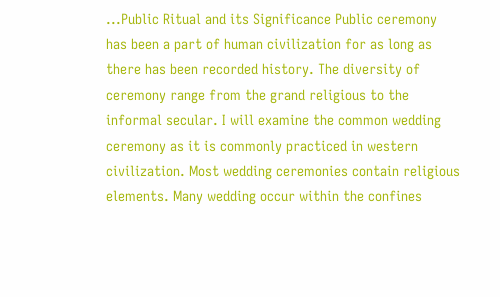...Public Ritual and its Significance Public ceremony has been a part of human civilization for as long as there has been recorded history. The diversity of ceremony range from the grand religious to the informal secular. I will examine the common wedding ceremony as it is commonly practiced in western civilization. Most wedding ceremonies contain religious elements. Many wedding occur within the confines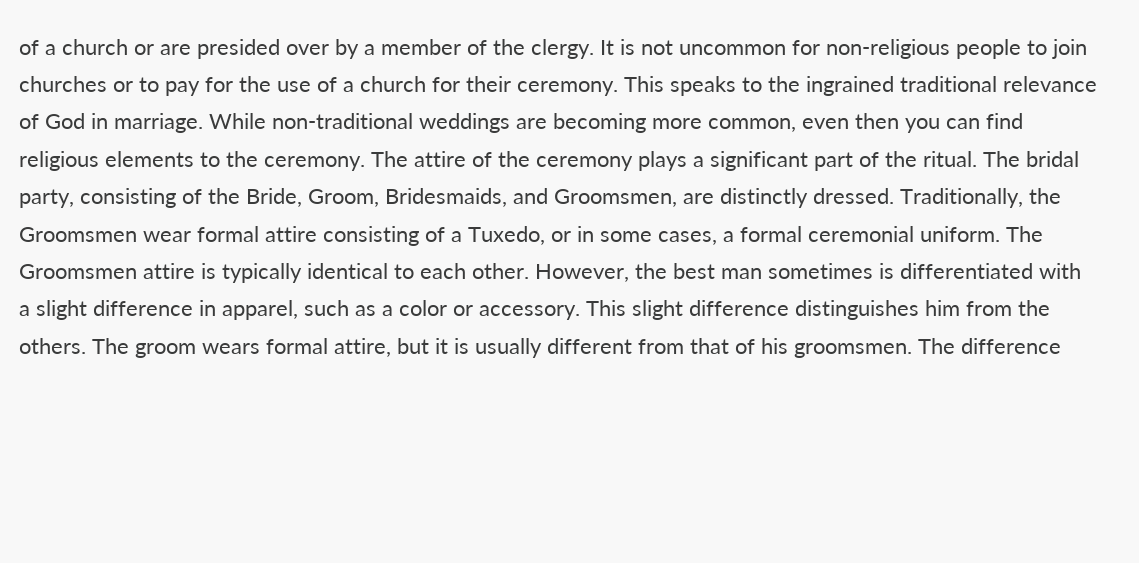of a church or are presided over by a member of the clergy. It is not uncommon for non-religious people to join churches or to pay for the use of a church for their ceremony. This speaks to the ingrained traditional relevance of God in marriage. While non-traditional weddings are becoming more common, even then you can find religious elements to the ceremony. The attire of the ceremony plays a significant part of the ritual. The bridal party, consisting of the Bride, Groom, Bridesmaids, and Groomsmen, are distinctly dressed. Traditionally, the Groomsmen wear formal attire consisting of a Tuxedo, or in some cases, a formal ceremonial uniform. The Groomsmen attire is typically identical to each other. However, the best man sometimes is differentiated with a slight difference in apparel, such as a color or accessory. This slight difference distinguishes him from the others. The groom wears formal attire, but it is usually different from that of his groomsmen. The difference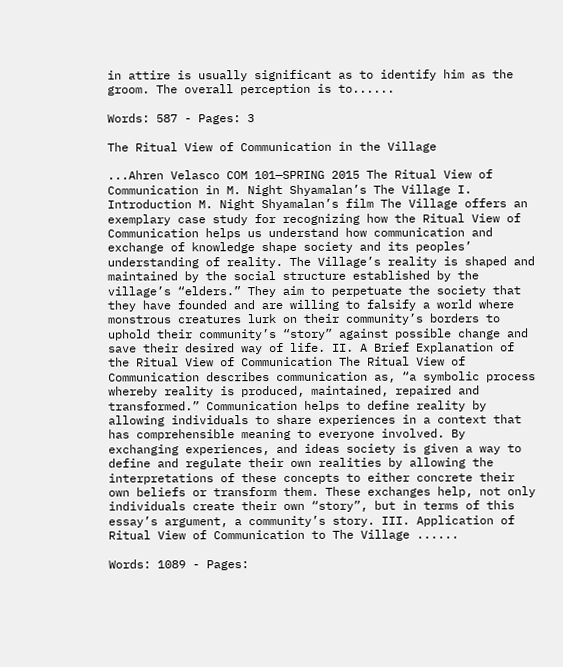in attire is usually significant as to identify him as the groom. The overall perception is to......

Words: 587 - Pages: 3

The Ritual View of Communication in the Village

...Ahren Velasco COM 101—SPRING 2015 The Ritual View of Communication in M. Night Shyamalan’s The Village I. Introduction M. Night Shyamalan’s film The Village offers an exemplary case study for recognizing how the Ritual View of Communication helps us understand how communication and exchange of knowledge shape society and its peoples’ understanding of reality. The Village’s reality is shaped and maintained by the social structure established by the village’s “elders.” They aim to perpetuate the society that they have founded and are willing to falsify a world where monstrous creatures lurk on their community’s borders to uphold their community’s “story” against possible change and save their desired way of life. II. A Brief Explanation of the Ritual View of Communication The Ritual View of Communication describes communication as, “a symbolic process whereby reality is produced, maintained, repaired and transformed.” Communication helps to define reality by allowing individuals to share experiences in a context that has comprehensible meaning to everyone involved. By exchanging experiences, and ideas society is given a way to define and regulate their own realities by allowing the interpretations of these concepts to either concrete their own beliefs or transform them. These exchanges help, not only individuals create their own “story”, but in terms of this essay’s argument, a community’s story. III. Application of Ritual View of Communication to The Village ......

Words: 1089 - Pages: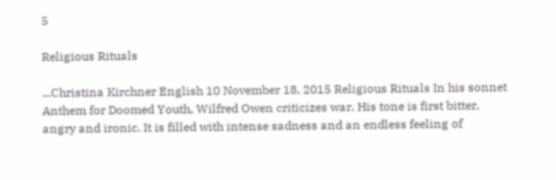5

Religious Rituals

...Christina Kirchner English 10 November 18, 2015 Religious Rituals In his sonnet Anthem for Doomed Youth, Wilfred Owen criticizes war. His tone is first bitter, angry and ironic. It is filled with intense sadness and an endless feeling of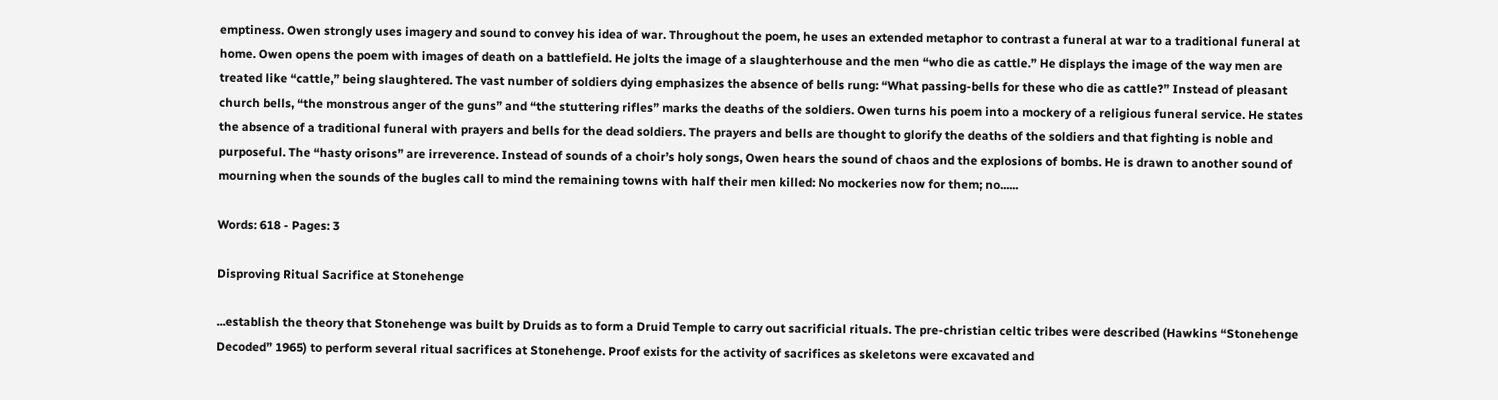emptiness. Owen strongly uses imagery and sound to convey his idea of war. Throughout the poem, he uses an extended metaphor to contrast a funeral at war to a traditional funeral at home. Owen opens the poem with images of death on a battlefield. He jolts the image of a slaughterhouse and the men “who die as cattle.” He displays the image of the way men are treated like “cattle,” being slaughtered. The vast number of soldiers dying emphasizes the absence of bells rung: “What passing-bells for these who die as cattle?” Instead of pleasant church bells, “the monstrous anger of the guns” and “the stuttering rifles” marks the deaths of the soldiers. Owen turns his poem into a mockery of a religious funeral service. He states the absence of a traditional funeral with prayers and bells for the dead soldiers. The prayers and bells are thought to glorify the deaths of the soldiers and that fighting is noble and purposeful. The “hasty orisons” are irreverence. Instead of sounds of a choir’s holy songs, Owen hears the sound of chaos and the explosions of bombs. He is drawn to another sound of mourning when the sounds of the bugles call to mind the remaining towns with half their men killed: No mockeries now for them; no......

Words: 618 - Pages: 3

Disproving Ritual Sacrifice at Stonehenge

...establish the theory that Stonehenge was built by Druids as to form a Druid Temple to carry out sacrificial rituals. The pre-christian celtic tribes were described (Hawkins “Stonehenge Decoded” 1965) to perform several ritual sacrifices at Stonehenge. Proof exists for the activity of sacrifices as skeletons were excavated and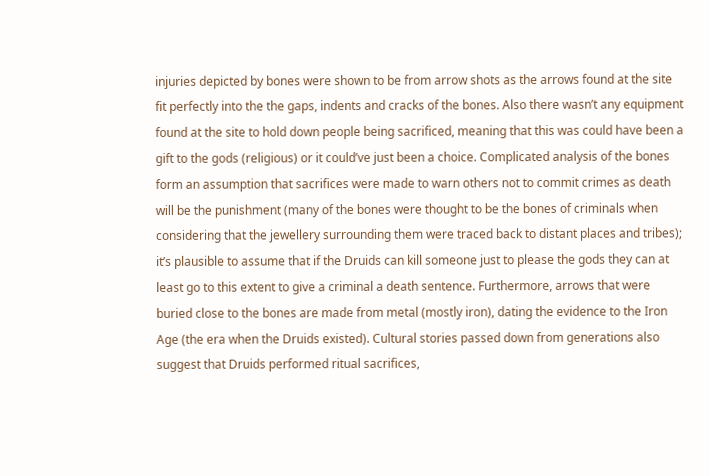injuries depicted by bones were shown to be from arrow shots as the arrows found at the site fit perfectly into the the gaps, indents and cracks of the bones. Also there wasn’t any equipment found at the site to hold down people being sacrificed, meaning that this was could have been a gift to the gods (religious) or it could’ve just been a choice. Complicated analysis of the bones form an assumption that sacrifices were made to warn others not to commit crimes as death will be the punishment (many of the bones were thought to be the bones of criminals when considering that the jewellery surrounding them were traced back to distant places and tribes); it’s plausible to assume that if the Druids can kill someone just to please the gods they can at least go to this extent to give a criminal a death sentence. Furthermore, arrows that were buried close to the bones are made from metal (mostly iron), dating the evidence to the Iron Age (the era when the Druids existed). Cultural stories passed down from generations also suggest that Druids performed ritual sacrifices,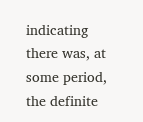indicating there was, at some period, the definite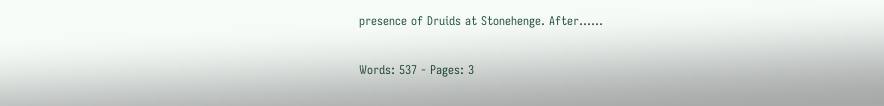presence of Druids at Stonehenge. After......

Words: 537 - Pages: 3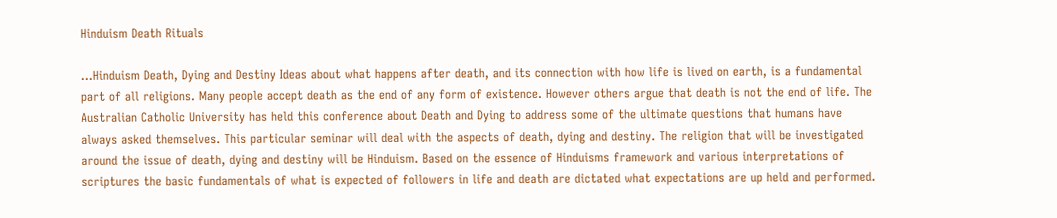Hinduism Death Rituals

...Hinduism Death, Dying and Destiny Ideas about what happens after death, and its connection with how life is lived on earth, is a fundamental part of all religions. Many people accept death as the end of any form of existence. However others argue that death is not the end of life. The Australian Catholic University has held this conference about Death and Dying to address some of the ultimate questions that humans have always asked themselves. This particular seminar will deal with the aspects of death, dying and destiny. The religion that will be investigated around the issue of death, dying and destiny will be Hinduism. Based on the essence of Hinduisms framework and various interpretations of scriptures the basic fundamentals of what is expected of followers in life and death are dictated what expectations are up held and performed.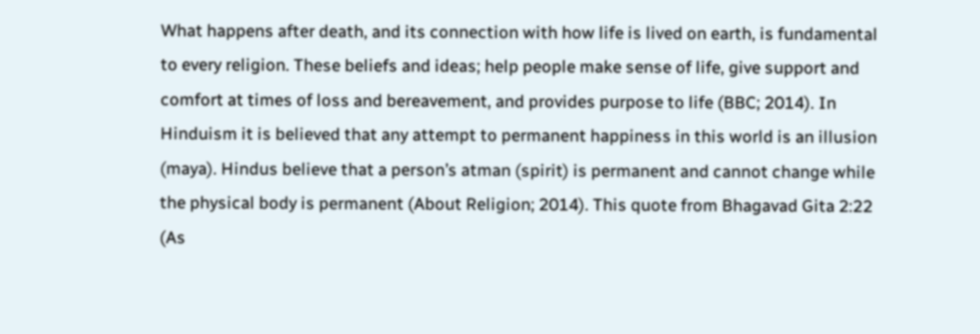What happens after death, and its connection with how life is lived on earth, is fundamental to every religion. These beliefs and ideas; help people make sense of life, give support and comfort at times of loss and bereavement, and provides purpose to life (BBC; 2014). In Hinduism it is believed that any attempt to permanent happiness in this world is an illusion (maya). Hindus believe that a person’s atman (spirit) is permanent and cannot change while the physical body is permanent (About Religion; 2014). This quote from Bhagavad Gita 2:22 (As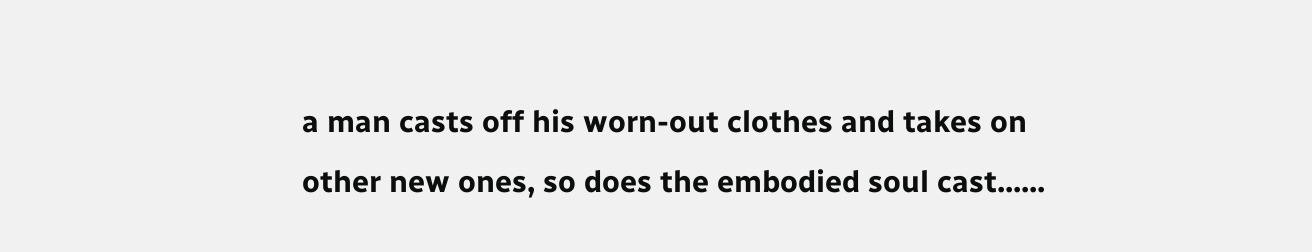a man casts off his worn-out clothes and takes on other new ones, so does the embodied soul cast......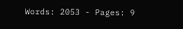Words: 2053 - Pages: 9